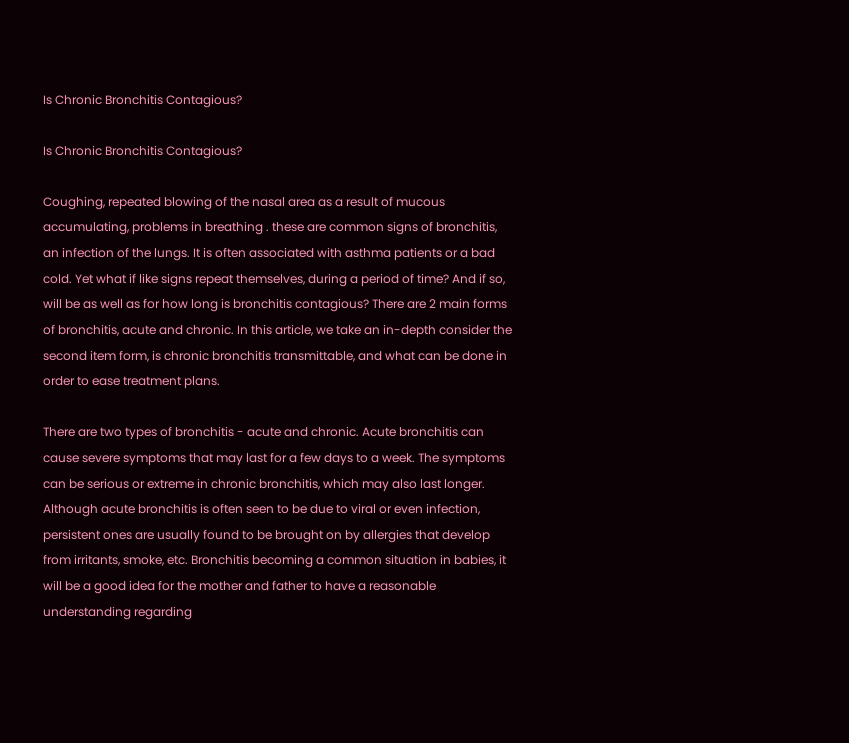Is Chronic Bronchitis Contagious?

Is Chronic Bronchitis Contagious?

Coughing, repeated blowing of the nasal area as a result of mucous accumulating, problems in breathing . these are common signs of bronchitis, an infection of the lungs. It is often associated with asthma patients or a bad cold. Yet what if like signs repeat themselves, during a period of time? And if so, will be as well as for how long is bronchitis contagious? There are 2 main forms of bronchitis, acute and chronic. In this article, we take an in-depth consider the second item form, is chronic bronchitis transmittable, and what can be done in order to ease treatment plans.

There are two types of bronchitis - acute and chronic. Acute bronchitis can cause severe symptoms that may last for a few days to a week. The symptoms can be serious or extreme in chronic bronchitis, which may also last longer. Although acute bronchitis is often seen to be due to viral or even infection, persistent ones are usually found to be brought on by allergies that develop from irritants, smoke, etc. Bronchitis becoming a common situation in babies, it will be a good idea for the mother and father to have a reasonable understanding regarding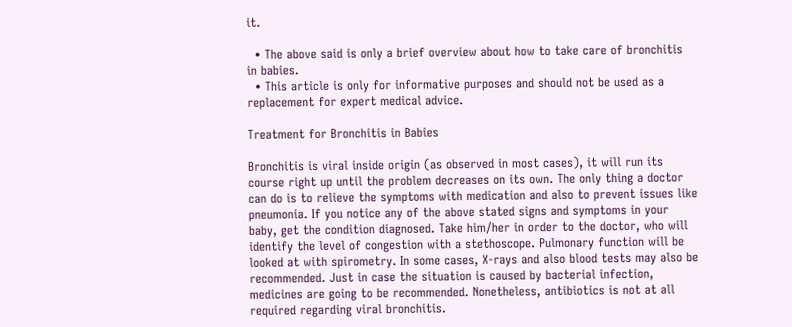it.

  • The above said is only a brief overview about how to take care of bronchitis in babies.
  • This article is only for informative purposes and should not be used as a replacement for expert medical advice.

Treatment for Bronchitis in Babies

Bronchitis is viral inside origin (as observed in most cases), it will run its course right up until the problem decreases on its own. The only thing a doctor can do is to relieve the symptoms with medication and also to prevent issues like pneumonia. If you notice any of the above stated signs and symptoms in your baby, get the condition diagnosed. Take him/her in order to the doctor, who will identify the level of congestion with a stethoscope. Pulmonary function will be looked at with spirometry. In some cases, X-rays and also blood tests may also be recommended. Just in case the situation is caused by bacterial infection, medicines are going to be recommended. Nonetheless, antibiotics is not at all required regarding viral bronchitis.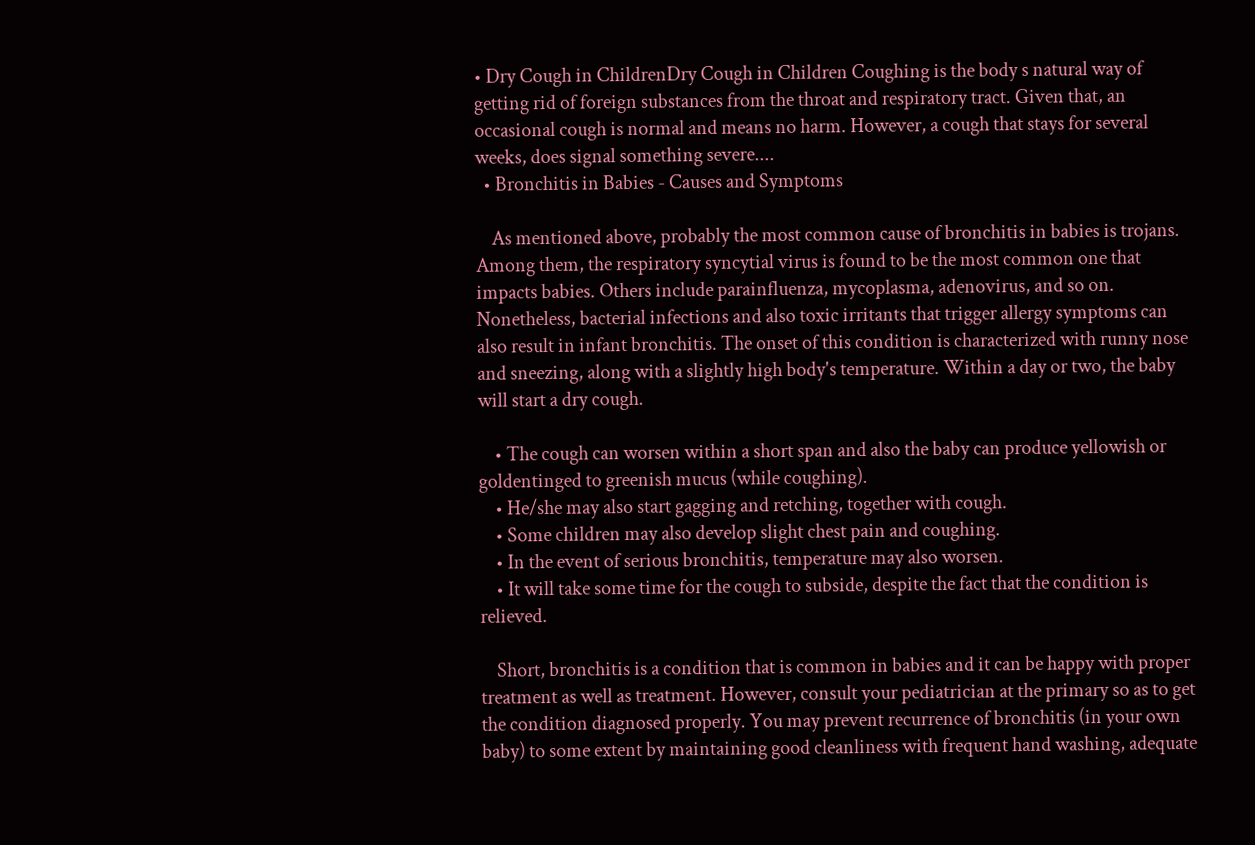• Dry Cough in ChildrenDry Cough in Children Coughing is the body s natural way of getting rid of foreign substances from the throat and respiratory tract. Given that, an occasional cough is normal and means no harm. However, a cough that stays for several weeks, does signal something severe....
  • Bronchitis in Babies - Causes and Symptoms

    As mentioned above, probably the most common cause of bronchitis in babies is trojans. Among them, the respiratory syncytial virus is found to be the most common one that impacts babies. Others include parainfluenza, mycoplasma, adenovirus, and so on. Nonetheless, bacterial infections and also toxic irritants that trigger allergy symptoms can also result in infant bronchitis. The onset of this condition is characterized with runny nose and sneezing, along with a slightly high body's temperature. Within a day or two, the baby will start a dry cough.

    • The cough can worsen within a short span and also the baby can produce yellowish or goldentinged to greenish mucus (while coughing).
    • He/she may also start gagging and retching, together with cough.
    • Some children may also develop slight chest pain and coughing.
    • In the event of serious bronchitis, temperature may also worsen.
    • It will take some time for the cough to subside, despite the fact that the condition is relieved.

    Short, bronchitis is a condition that is common in babies and it can be happy with proper treatment as well as treatment. However, consult your pediatrician at the primary so as to get the condition diagnosed properly. You may prevent recurrence of bronchitis (in your own baby) to some extent by maintaining good cleanliness with frequent hand washing, adequate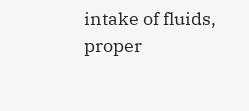intake of fluids, proper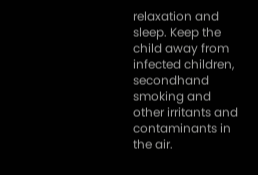relaxation and sleep. Keep the child away from infected children, secondhand smoking and other irritants and contaminants in the air.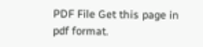PDF File Get this page in pdf format.